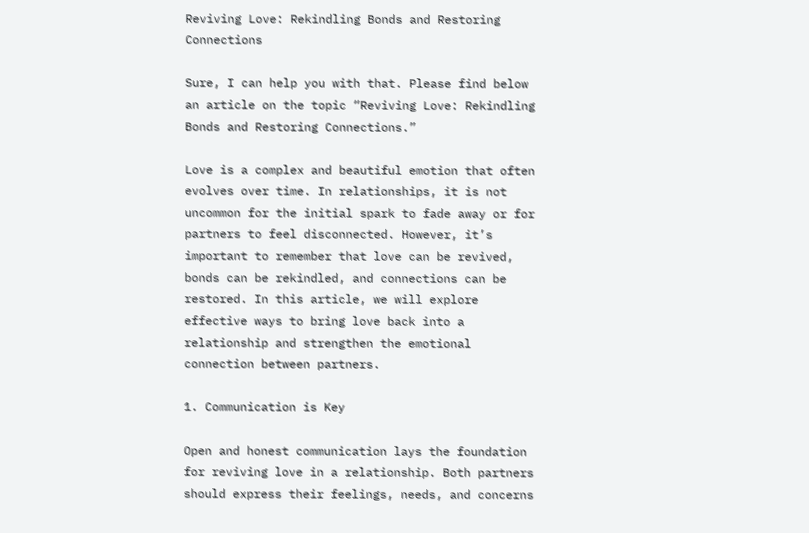Reviving Love: Rekindling Bonds and Restoring Connections

Sure, I can help you with that. Please find below an article on the topic “Reviving Love: Rekindling Bonds and Restoring Connections.”

Love is a complex and beautiful emotion that often evolves over time. In relationships, it is not uncommon for the initial spark to fade away or for partners to feel disconnected. However, it’s important to remember that love can be revived, bonds can be rekindled, and connections can be restored. In this article, we will explore effective ways to bring love back into a relationship and strengthen the emotional connection between partners.

1. Communication is Key

Open and honest communication lays the foundation for reviving love in a relationship. Both partners should express their feelings, needs, and concerns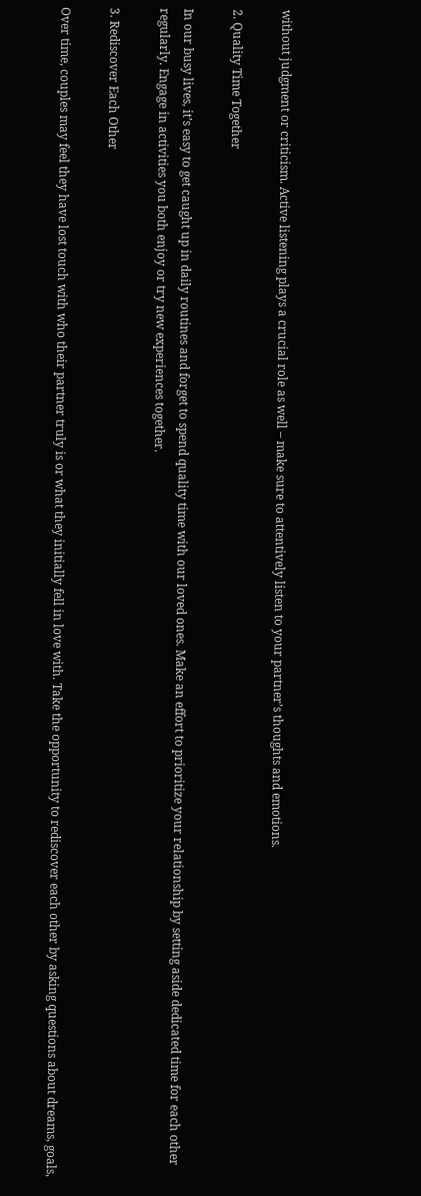without judgment or criticism. Active listening plays a crucial role as well – make sure to attentively listen to your partner’s thoughts and emotions.

2. Quality Time Together

In our busy lives, it’s easy to get caught up in daily routines and forget to spend quality time with our loved ones. Make an effort to prioritize your relationship by setting aside dedicated time for each other regularly. Engage in activities you both enjoy or try new experiences together.

3. Rediscover Each Other

Over time, couples may feel they have lost touch with who their partner truly is or what they initially fell in love with. Take the opportunity to rediscover each other by asking questions about dreams, goals,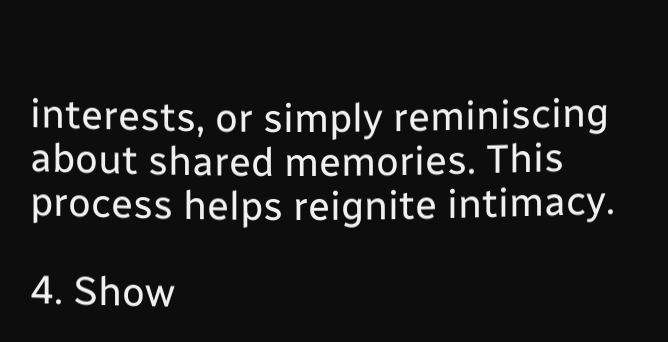interests, or simply reminiscing about shared memories. This process helps reignite intimacy.

4. Show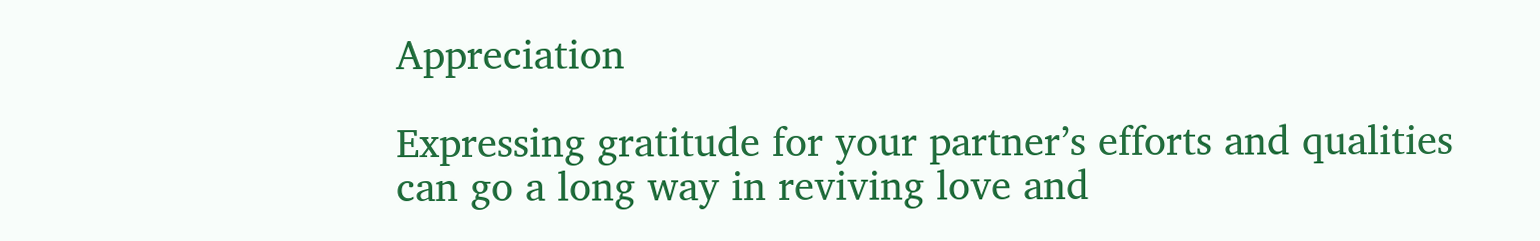Appreciation

Expressing gratitude for your partner’s efforts and qualities can go a long way in reviving love and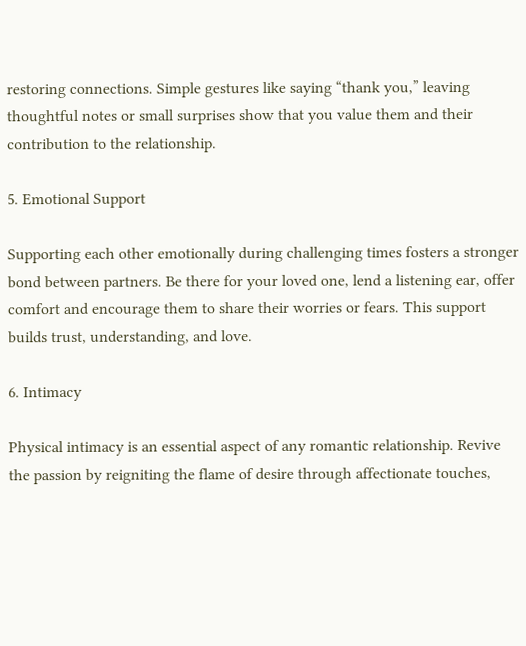restoring connections. Simple gestures like saying “thank you,” leaving thoughtful notes or small surprises show that you value them and their contribution to the relationship.

5. Emotional Support

Supporting each other emotionally during challenging times fosters a stronger bond between partners. Be there for your loved one, lend a listening ear, offer comfort and encourage them to share their worries or fears. This support builds trust, understanding, and love.

6. Intimacy

Physical intimacy is an essential aspect of any romantic relationship. Revive the passion by reigniting the flame of desire through affectionate touches,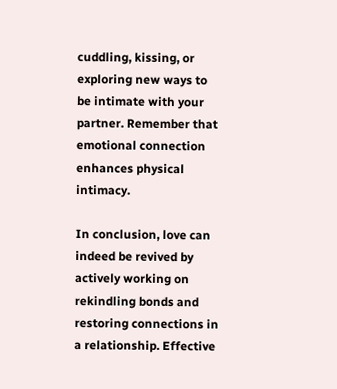cuddling, kissing, or exploring new ways to be intimate with your partner. Remember that emotional connection enhances physical intimacy.

In conclusion, love can indeed be revived by actively working on rekindling bonds and restoring connections in a relationship. Effective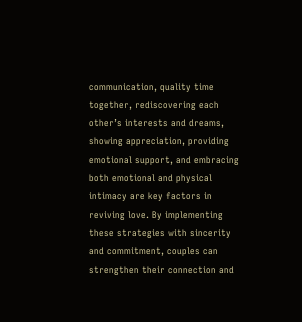communication, quality time together, rediscovering each other’s interests and dreams, showing appreciation, providing emotional support, and embracing both emotional and physical intimacy are key factors in reviving love. By implementing these strategies with sincerity and commitment, couples can strengthen their connection and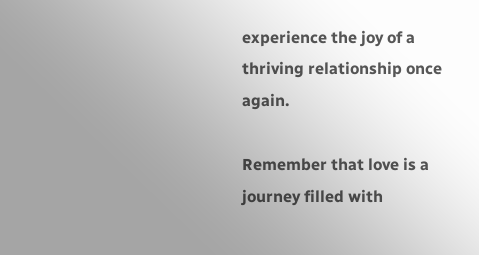experience the joy of a thriving relationship once again.

Remember that love is a journey filled with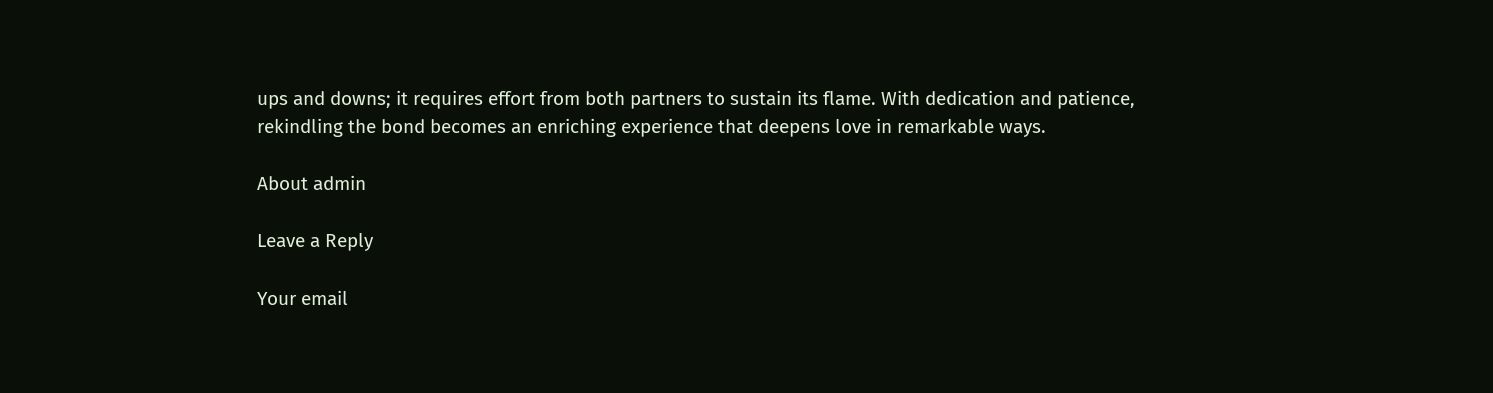ups and downs; it requires effort from both partners to sustain its flame. With dedication and patience, rekindling the bond becomes an enriching experience that deepens love in remarkable ways.

About admin

Leave a Reply

Your email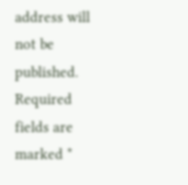address will not be published. Required fields are marked *